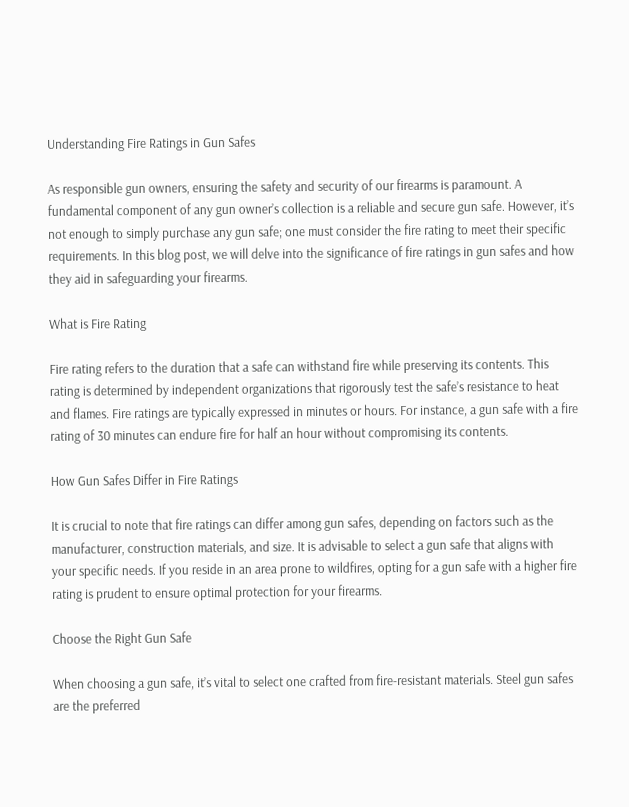Understanding Fire Ratings in Gun Safes

As responsible gun owners, ensuring the safety and security of our firearms is paramount. A fundamental component of any gun owner’s collection is a reliable and secure gun safe. However, it’s not enough to simply purchase any gun safe; one must consider the fire rating to meet their specific requirements. In this blog post, we will delve into the significance of fire ratings in gun safes and how they aid in safeguarding your firearms.

What is Fire Rating

Fire rating refers to the duration that a safe can withstand fire while preserving its contents. This rating is determined by independent organizations that rigorously test the safe’s resistance to heat and flames. Fire ratings are typically expressed in minutes or hours. For instance, a gun safe with a fire rating of 30 minutes can endure fire for half an hour without compromising its contents.

How Gun Safes Differ in Fire Ratings

It is crucial to note that fire ratings can differ among gun safes, depending on factors such as the manufacturer, construction materials, and size. It is advisable to select a gun safe that aligns with your specific needs. If you reside in an area prone to wildfires, opting for a gun safe with a higher fire rating is prudent to ensure optimal protection for your firearms.

Choose the Right Gun Safe

When choosing a gun safe, it’s vital to select one crafted from fire-resistant materials. Steel gun safes are the preferred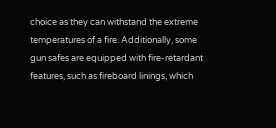choice as they can withstand the extreme temperatures of a fire. Additionally, some gun safes are equipped with fire-retardant features, such as fireboard linings, which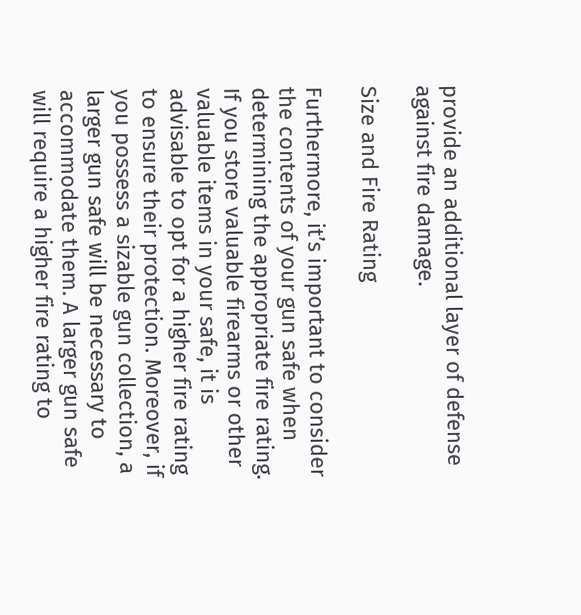provide an additional layer of defense against fire damage.

Size and Fire Rating

Furthermore, it’s important to consider the contents of your gun safe when determining the appropriate fire rating. If you store valuable firearms or other valuable items in your safe, it is advisable to opt for a higher fire rating to ensure their protection. Moreover, if you possess a sizable gun collection, a larger gun safe will be necessary to accommodate them. A larger gun safe will require a higher fire rating to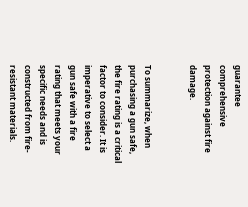guarantee comprehensive protection against fire damage.


To summarize, when purchasing a gun safe, the fire rating is a critical factor to consider. It is imperative to select a gun safe with a fire rating that meets your specific needs and is constructed from fire-resistant materials.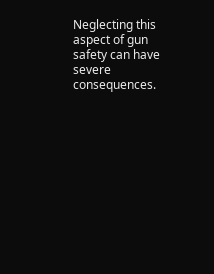Neglecting this aspect of gun safety can have severe consequences.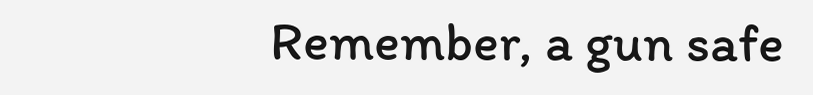Remember, a gun safe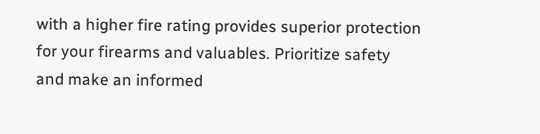with a higher fire rating provides superior protection for your firearms and valuables. Prioritize safety and make an informed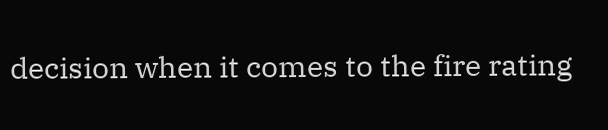decision when it comes to the fire rating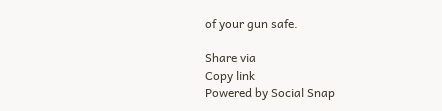of your gun safe.

Share via
Copy link
Powered by Social Snap